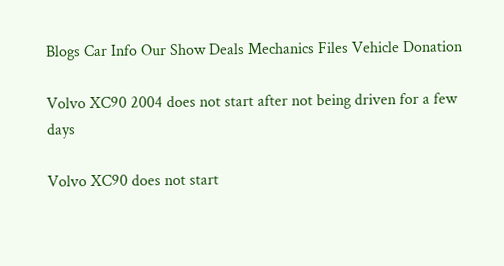Blogs Car Info Our Show Deals Mechanics Files Vehicle Donation

Volvo XC90 2004 does not start after not being driven for a few days

Volvo XC90 does not start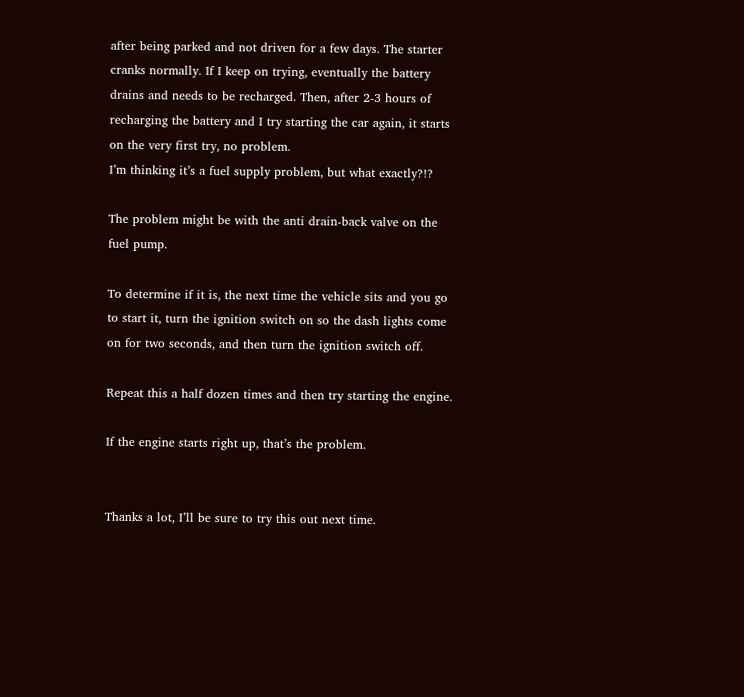after being parked and not driven for a few days. The starter cranks normally. If I keep on trying, eventually the battery drains and needs to be recharged. Then, after 2-3 hours of recharging the battery and I try starting the car again, it starts on the very first try, no problem.
I’m thinking it’s a fuel supply problem, but what exactly?!?

The problem might be with the anti drain-back valve on the fuel pump.

To determine if it is, the next time the vehicle sits and you go to start it, turn the ignition switch on so the dash lights come on for two seconds, and then turn the ignition switch off.

Repeat this a half dozen times and then try starting the engine.

If the engine starts right up, that’s the problem.


Thanks a lot, I’ll be sure to try this out next time.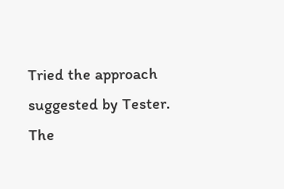Tried the approach suggested by Tester. The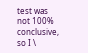test was not 100% conclusive, so I \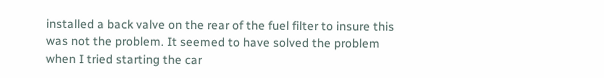installed a back valve on the rear of the fuel filter to insure this was not the problem. It seemed to have solved the problem when I tried starting the car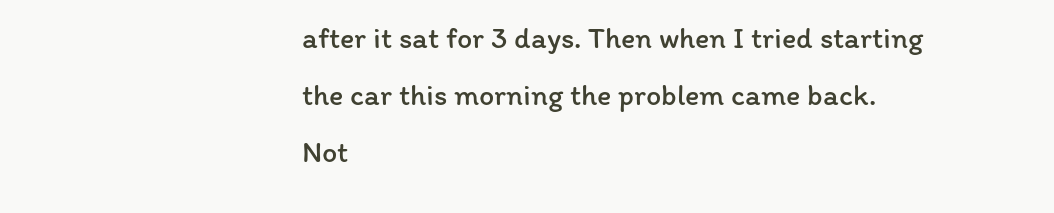after it sat for 3 days. Then when I tried starting the car this morning the problem came back. Not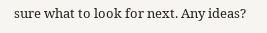sure what to look for next. Any ideas?